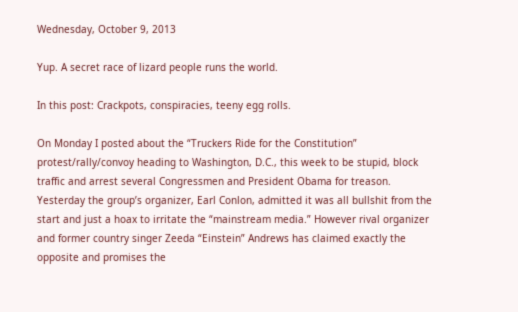Wednesday, October 9, 2013

Yup. A secret race of lizard people runs the world.

In this post: Crackpots, conspiracies, teeny egg rolls.

On Monday I posted about the “Truckers Ride for the Constitution” protest/rally/convoy heading to Washington, D.C., this week to be stupid, block traffic and arrest several Congressmen and President Obama for treason. Yesterday the group’s organizer, Earl Conlon, admitted it was all bullshit from the start and just a hoax to irritate the “mainstream media.” However rival organizer and former country singer Zeeda “Einstein” Andrews has claimed exactly the opposite and promises the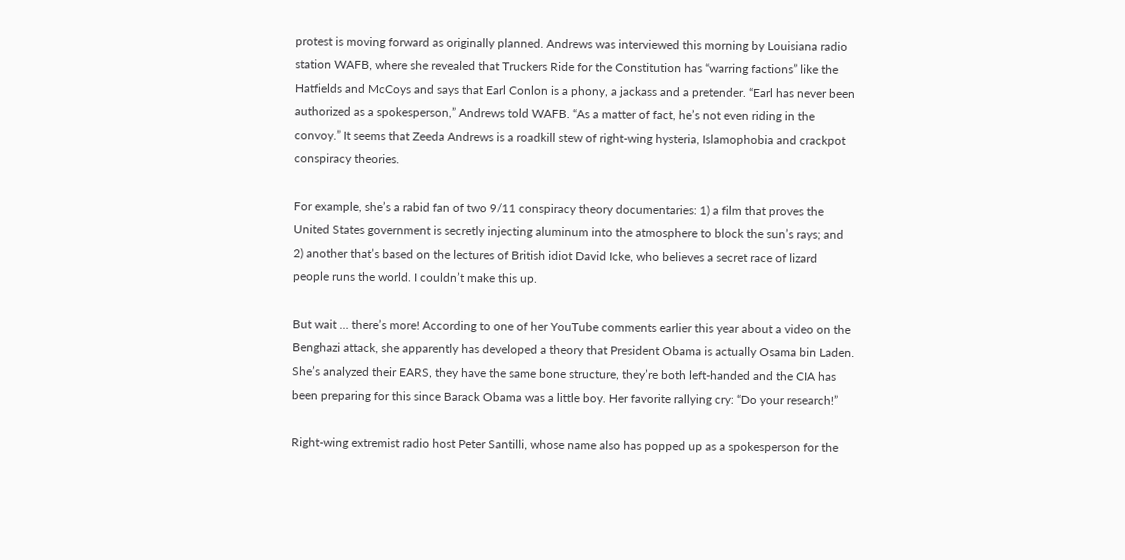protest is moving forward as originally planned. Andrews was interviewed this morning by Louisiana radio station WAFB, where she revealed that Truckers Ride for the Constitution has “warring factions” like the Hatfields and McCoys and says that Earl Conlon is a phony, a jackass and a pretender. “Earl has never been authorized as a spokesperson,” Andrews told WAFB. “As a matter of fact, he’s not even riding in the convoy.” It seems that Zeeda Andrews is a roadkill stew of right-wing hysteria, Islamophobia and crackpot conspiracy theories.

For example, she’s a rabid fan of two 9/11 conspiracy theory documentaries: 1) a film that proves the United States government is secretly injecting aluminum into the atmosphere to block the sun’s rays; and 2) another that’s based on the lectures of British idiot David Icke, who believes a secret race of lizard people runs the world. I couldn’t make this up.

But wait … there’s more! According to one of her YouTube comments earlier this year about a video on the Benghazi attack, she apparently has developed a theory that President Obama is actually Osama bin Laden. She’s analyzed their EARS, they have the same bone structure, they’re both left-handed and the CIA has been preparing for this since Barack Obama was a little boy. Her favorite rallying cry: “Do your research!”

Right-wing extremist radio host Peter Santilli, whose name also has popped up as a spokesperson for the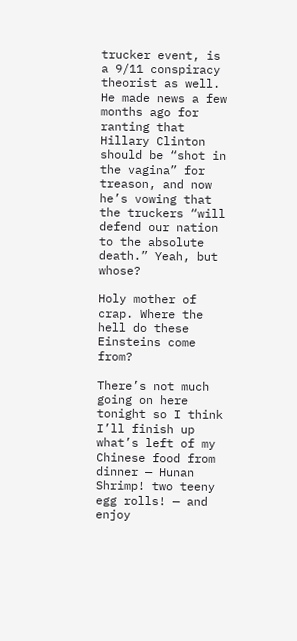trucker event, is a 9/11 conspiracy theorist as well. He made news a few months ago for ranting that Hillary Clinton should be “shot in the vagina” for treason, and now he’s vowing that the truckers “will defend our nation to the absolute death.” Yeah, but whose?

Holy mother of crap. Where the hell do these Einsteins come from?

There’s not much going on here tonight so I think I’ll finish up what’s left of my Chinese food from dinner — Hunan Shrimp! two teeny egg rolls! — and enjoy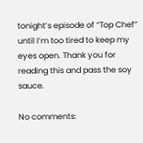tonight’s episode of “Top Chef” until I’m too tired to keep my eyes open. Thank you for reading this and pass the soy sauce.

No comments: